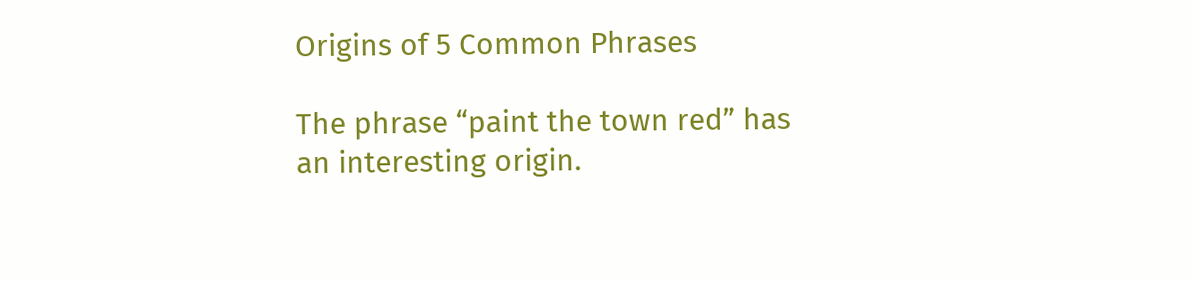Origins of 5 Common Phrases

The phrase “paint the town red” has an interesting origin.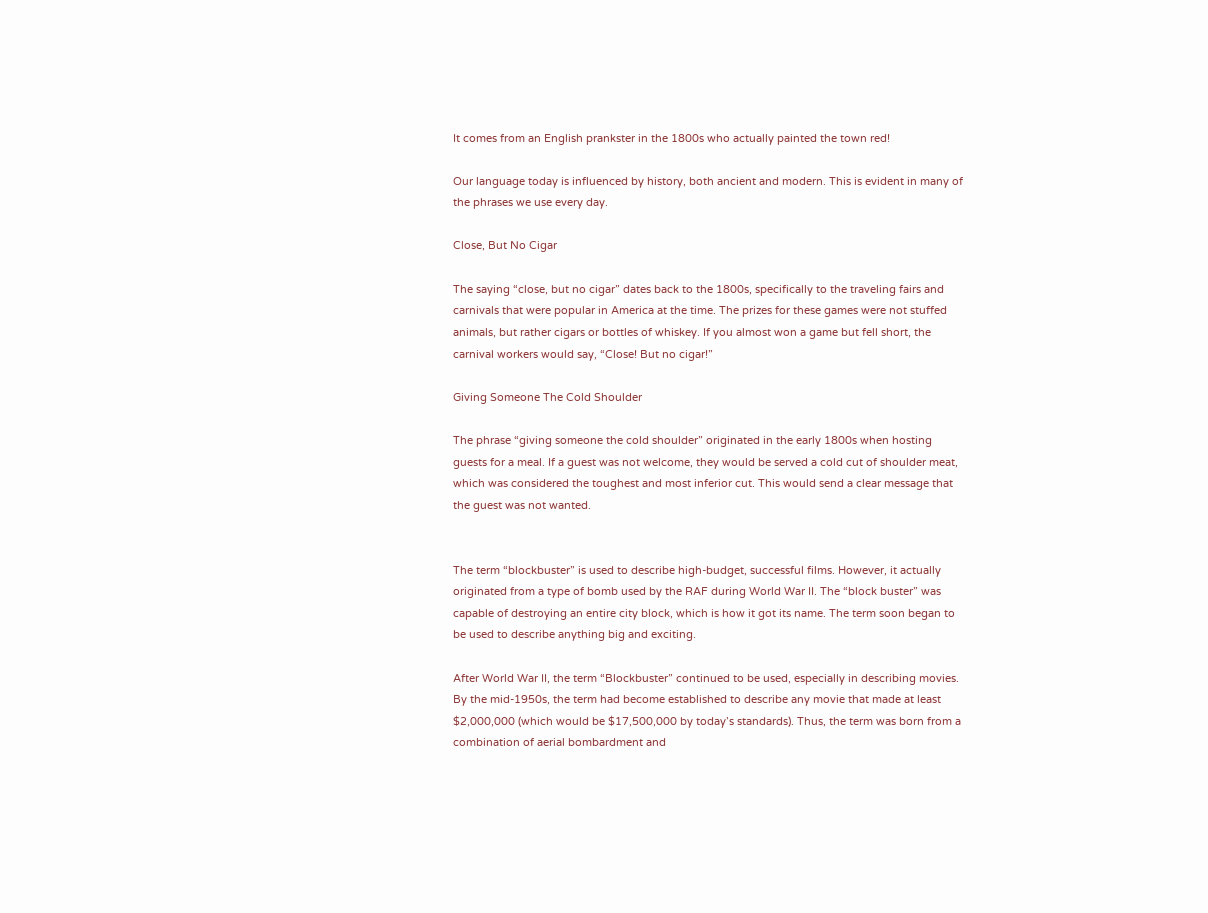It comes from an English prankster in the 1800s who actually painted the town red!

Our language today is influenced by history, both ancient and modern. This is evident in many of the phrases we use every day.

Close, But No Cigar

The saying “close, but no cigar” dates back to the 1800s, specifically to the traveling fairs and carnivals that were popular in America at the time. The prizes for these games were not stuffed animals, but rather cigars or bottles of whiskey. If you almost won a game but fell short, the carnival workers would say, “Close! But no cigar!”

Giving Someone The Cold Shoulder

The phrase “giving someone the cold shoulder” originated in the early 1800s when hosting guests for a meal. If a guest was not welcome, they would be served a cold cut of shoulder meat, which was considered the toughest and most inferior cut. This would send a clear message that the guest was not wanted.


The term “blockbuster” is used to describe high-budget, successful films. However, it actually originated from a type of bomb used by the RAF during World War II. The “block buster” was capable of destroying an entire city block, which is how it got its name. The term soon began to be used to describe anything big and exciting.

After World War II, the term “Blockbuster” continued to be used, especially in describing movies. By the mid-1950s, the term had become established to describe any movie that made at least $2,000,000 (which would be $17,500,000 by today’s standards). Thus, the term was born from a combination of aerial bombardment and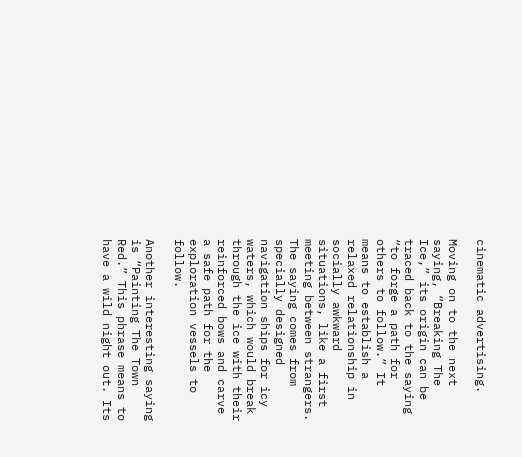cinematic advertising.

Moving on to the next saying, “Breaking The Ice,” its origin can be traced back to the saying “to forge a path for others to follow.” It means to establish a relaxed relationship in socially awkward situations, like a first meeting between strangers. The saying comes from specially designed navigation ships for icy waters, which would break through the ice with their reinforced bows and carve a safe path for the exploration vessels to follow.

Another interesting saying is “Painting The Town Red.” This phrase means to have a wild night out. Its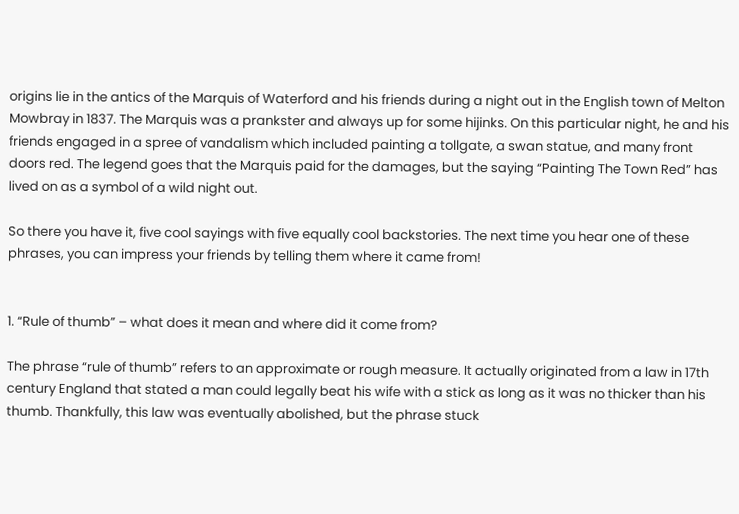origins lie in the antics of the Marquis of Waterford and his friends during a night out in the English town of Melton Mowbray in 1837. The Marquis was a prankster and always up for some hijinks. On this particular night, he and his friends engaged in a spree of vandalism which included painting a tollgate, a swan statue, and many front doors red. The legend goes that the Marquis paid for the damages, but the saying “Painting The Town Red” has lived on as a symbol of a wild night out.

So there you have it, five cool sayings with five equally cool backstories. The next time you hear one of these phrases, you can impress your friends by telling them where it came from!


1. “Rule of thumb” – what does it mean and where did it come from?

The phrase “rule of thumb” refers to an approximate or rough measure. It actually originated from a law in 17th century England that stated a man could legally beat his wife with a stick as long as it was no thicker than his thumb. Thankfully, this law was eventually abolished, but the phrase stuck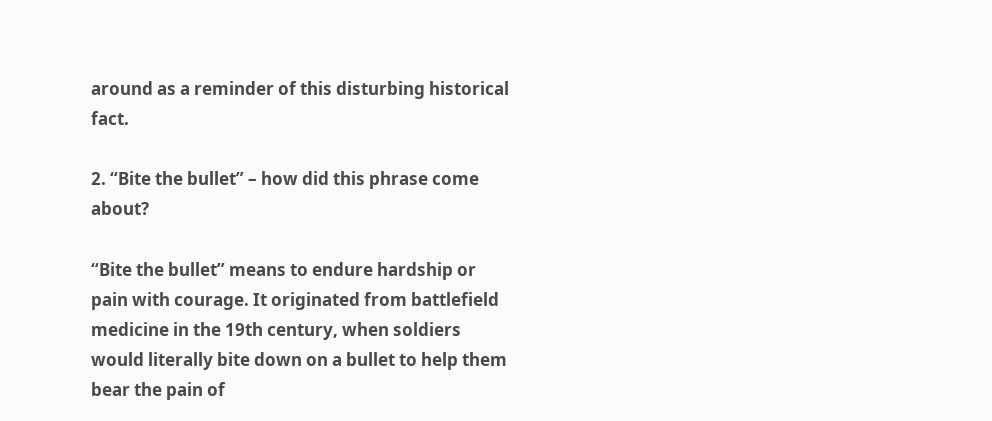around as a reminder of this disturbing historical fact.

2. “Bite the bullet” – how did this phrase come about?

“Bite the bullet” means to endure hardship or pain with courage. It originated from battlefield medicine in the 19th century, when soldiers would literally bite down on a bullet to help them bear the pain of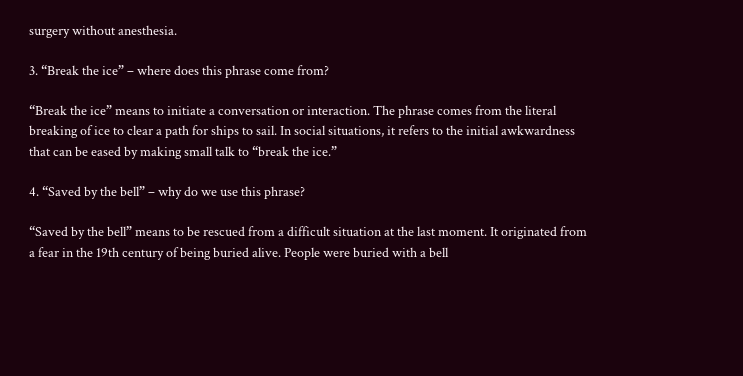surgery without anesthesia.

3. “Break the ice” – where does this phrase come from?

“Break the ice” means to initiate a conversation or interaction. The phrase comes from the literal breaking of ice to clear a path for ships to sail. In social situations, it refers to the initial awkwardness that can be eased by making small talk to “break the ice.”

4. “Saved by the bell” – why do we use this phrase?

“Saved by the bell” means to be rescued from a difficult situation at the last moment. It originated from a fear in the 19th century of being buried alive. People were buried with a bell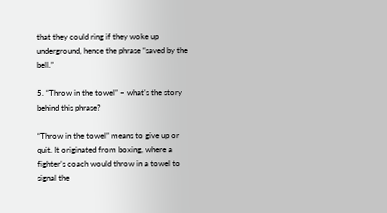that they could ring if they woke up underground, hence the phrase “saved by the bell.”

5. “Throw in the towel” – what’s the story behind this phrase?

“Throw in the towel” means to give up or quit. It originated from boxing, where a fighter’s coach would throw in a towel to signal the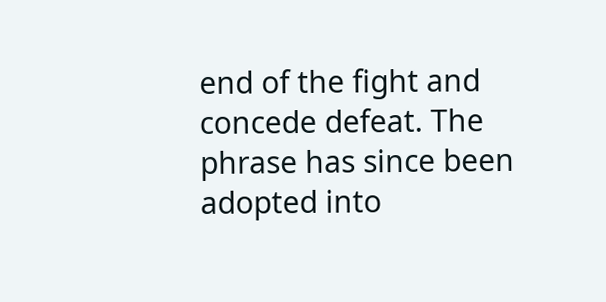end of the fight and concede defeat. The phrase has since been adopted into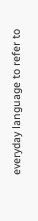everyday language to refer to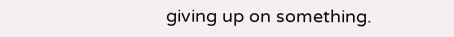giving up on something.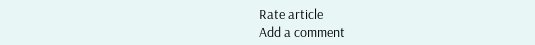Rate article
Add a comment